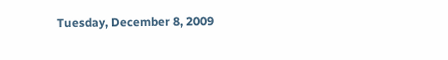Tuesday, December 8, 2009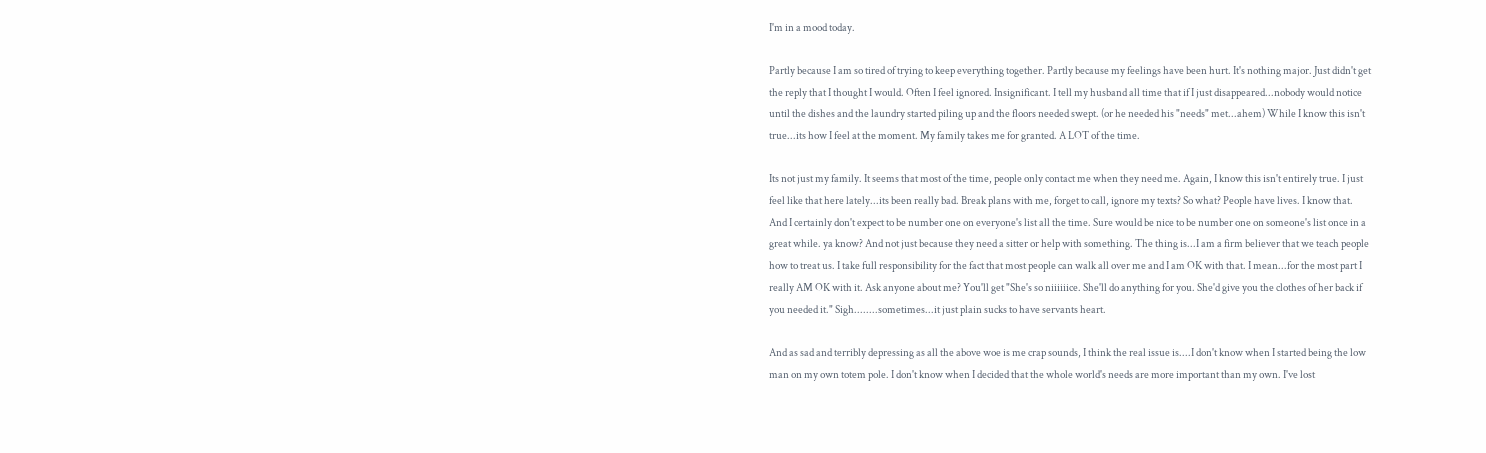I'm in a mood today.

Partly because I am so tired of trying to keep everything together. Partly because my feelings have been hurt. It's nothing major. Just didn't get the reply that I thought I would. Often I feel ignored. Insignificant. I tell my husband all time that if I just disappeared...nobody would notice until the dishes and the laundry started piling up and the floors needed swept. (or he needed his "needs" met...ahem) While I know this isn't true...its how I feel at the moment. My family takes me for granted. A LOT of the time.

Its not just my family. It seems that most of the time, people only contact me when they need me. Again, I know this isn't entirely true. I just feel like that here lately...its been really bad. Break plans with me, forget to call, ignore my texts? So what? People have lives. I know that. And I certainly don't expect to be number one on everyone's list all the time. Sure would be nice to be number one on someone's list once in a great while. ya know? And not just because they need a sitter or help with something. The thing is...I am a firm believer that we teach people how to treat us. I take full responsibility for the fact that most people can walk all over me and I am OK with that. I mean...for the most part I really AM OK with it. Ask anyone about me? You'll get "She's so niiiiiice. She'll do anything for you. She'd give you the clothes of her back if you needed it." Sigh........sometimes...it just plain sucks to have servants heart.

And as sad and terribly depressing as all the above woe is me crap sounds, I think the real issue is....I don't know when I started being the low man on my own totem pole. I don't know when I decided that the whole world's needs are more important than my own. I've lost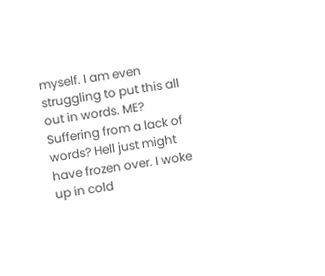myself. I am even struggling to put this all out in words. ME? Suffering from a lack of words? Hell just might have frozen over. I woke up in cold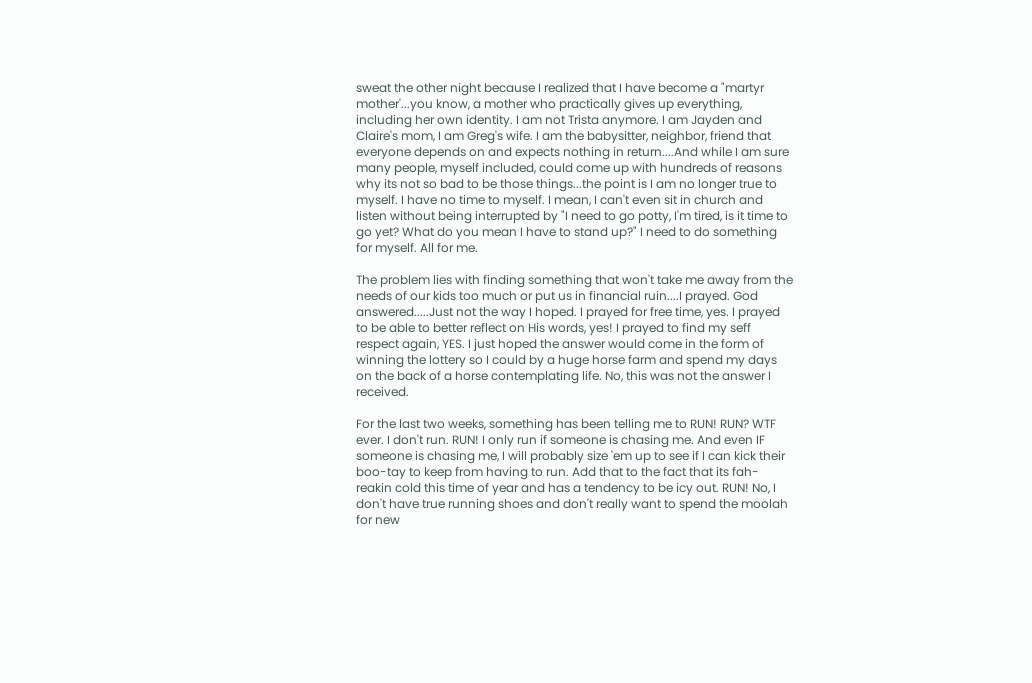sweat the other night because I realized that I have become a "martyr mother'...you know, a mother who practically gives up everything, including her own identity. I am not Trista anymore. I am Jayden and Claire's mom, I am Greg's wife. I am the babysitter, neighbor, friend that everyone depends on and expects nothing in return....And while I am sure many people, myself included, could come up with hundreds of reasons why its not so bad to be those things...the point is I am no longer true to myself. I have no time to myself. I mean, I can't even sit in church and listen without being interrupted by "I need to go potty, I'm tired, is it time to go yet? What do you mean I have to stand up?" I need to do something for myself. All for me.

The problem lies with finding something that won't take me away from the needs of our kids too much or put us in financial ruin....I prayed. God answered.....Just not the way I hoped. I prayed for free time, yes. I prayed to be able to better reflect on His words, yes! I prayed to find my seff respect again, YES. I just hoped the answer would come in the form of winning the lottery so I could by a huge horse farm and spend my days on the back of a horse contemplating life. No, this was not the answer I received.

For the last two weeks, something has been telling me to RUN! RUN? WTF ever. I don't run. RUN! I only run if someone is chasing me. And even IF someone is chasing me, I will probably size 'em up to see if I can kick their boo-tay to keep from having to run. Add that to the fact that its fah-reakin cold this time of year and has a tendency to be icy out. RUN! No, I don't have true running shoes and don't really want to spend the moolah for new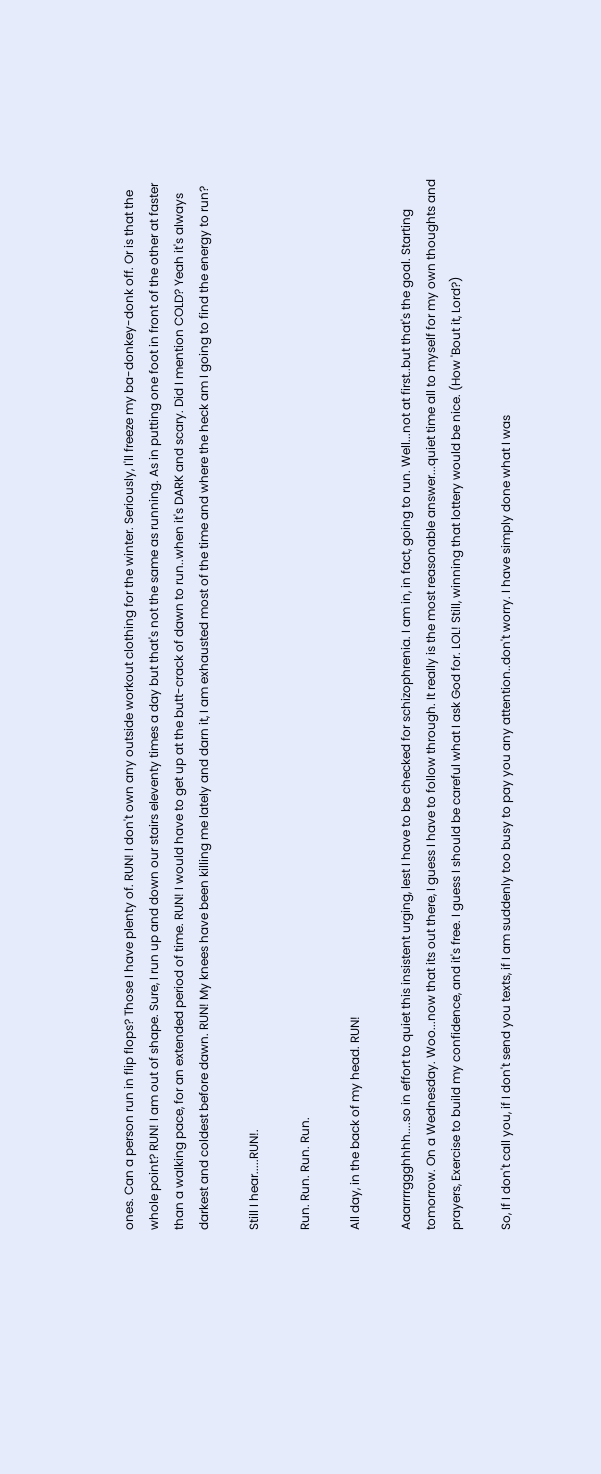ones. Can a person run in flip flops? Those I have plenty of. RUN! I don't own any outside workout clothing for the winter. Seriously, I'll freeze my ba-donkey-donk off. Or is that the whole point? RUN! I am out of shape. Sure, I run up and down our stairs eleventy times a day but that's not the same as running. As in putting one foot in front of the other at faster than a walking pace, for an extended period of time. RUN! I would have to get up at the butt-crack of dawn to run..when it's DARK and scary. Did I mention COLD? Yeah it's always darkest and coldest before dawn. RUN! My knees have been killing me lately and darn it, I am exhausted most of the time and where the heck am I going to find the energy to run?

Still I hear.....RUN!.

Run. Run. Run. Run.

All day, in the back of my head. RUN!

Aaarrrrggghhhh....so in effort to quiet this insistent urging, lest I have to be checked for schizophrenia. I am in, in fact, going to run. Well...not at first..but that's the goal. Starting tomorrow. On a Wednesday. Woo...now that its out there, I guess I have to follow through. It really is the most reasonable answer...quiet time all to myself for my own thoughts and prayers, Exercise to build my confidence, and it's free. I guess I should be careful what I ask God for. LOL! Still, winning that lottery would be nice. (How 'Bout it, Lord?)

So, If I don't call you, if I don't send you texts, if I am suddenly too busy to pay you any attention..don't worry. I have simply done what I was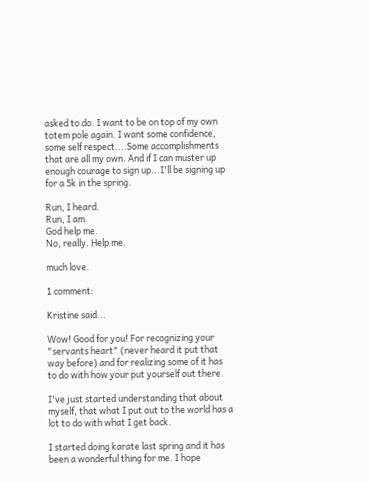asked to do. I want to be on top of my own totem pole again. I want some confidence, some self respect....Some accomplishments that are all my own. And if I can muster up enough courage to sign up...I'll be signing up for a 5k in the spring.

Run, I heard.
Run, I am.
God help me.
No, really. Help me.

much love.

1 comment:

Kristine said...

Wow! Good for you! For recognizing your "servants heart" (never heard it put that way before) and for realizing some of it has to do with how your put yourself out there.

I've just started understanding that about myself, that what I put out to the world has a lot to do with what I get back.

I started doing karate last spring and it has been a wonderful thing for me. I hope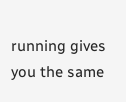running gives you the same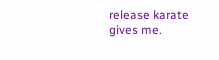release karate gives me.